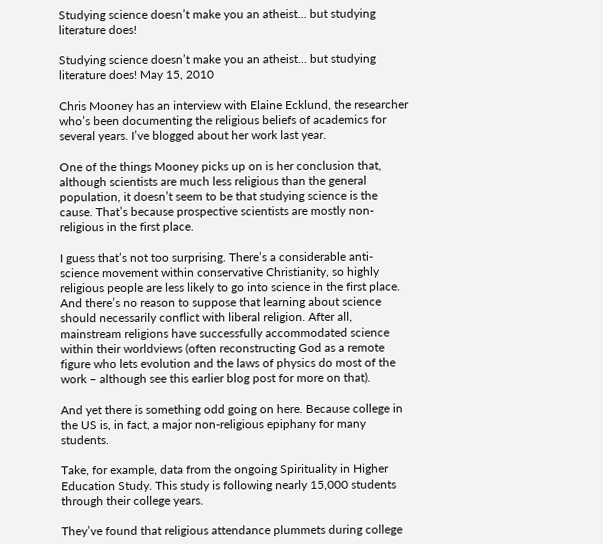Studying science doesn’t make you an atheist… but studying literature does!

Studying science doesn’t make you an atheist… but studying literature does! May 15, 2010

Chris Mooney has an interview with Elaine Ecklund, the researcher who’s been documenting the religious beliefs of academics for several years. I’ve blogged about her work last year.

One of the things Mooney picks up on is her conclusion that, although scientists are much less religious than the general population, it doesn’t seem to be that studying science is the cause. That’s because prospective scientists are mostly non-religious in the first place.

I guess that’s not too surprising. There’s a considerable anti-science movement within conservative Christianity, so highly religious people are less likely to go into science in the first place. And there’s no reason to suppose that learning about science should necessarily conflict with liberal religion. After all, mainstream religions have successfully accommodated science within their worldviews (often reconstructing God as a remote figure who lets evolution and the laws of physics do most of the work – although see this earlier blog post for more on that).

And yet there is something odd going on here. Because college in the US is, in fact, a major non-religious epiphany for many students.

Take, for example, data from the ongoing Spirituality in Higher Education Study. This study is following nearly 15,000 students through their college years.

They’ve found that religious attendance plummets during college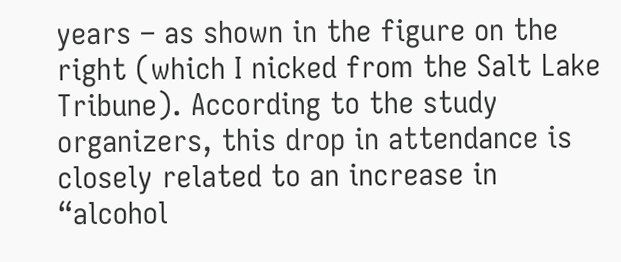years – as shown in the figure on the right (which I nicked from the Salt Lake Tribune). According to the study organizers, this drop in attendance is closely related to an increase in “alcohol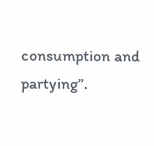consumption and partying”.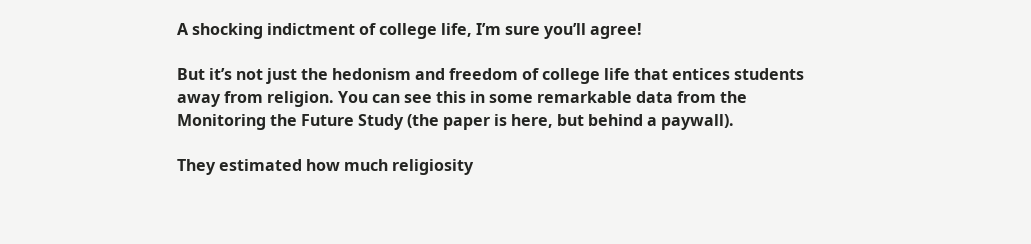A shocking indictment of college life, I’m sure you’ll agree!

But it’s not just the hedonism and freedom of college life that entices students away from religion. You can see this in some remarkable data from the Monitoring the Future Study (the paper is here, but behind a paywall).

They estimated how much religiosity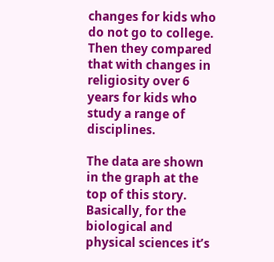changes for kids who do not go to college. Then they compared that with changes in religiosity over 6 years for kids who study a range of disciplines.

The data are shown in the graph at the top of this story. Basically, for the biological and physical sciences it’s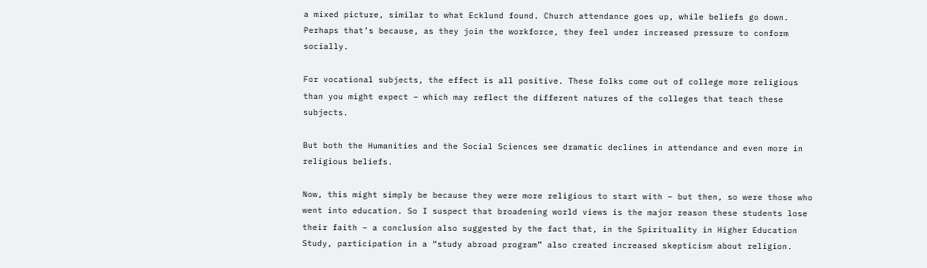a mixed picture, similar to what Ecklund found. Church attendance goes up, while beliefs go down. Perhaps that’s because, as they join the workforce, they feel under increased pressure to conform socially.

For vocational subjects, the effect is all positive. These folks come out of college more religious than you might expect – which may reflect the different natures of the colleges that teach these subjects.

But both the Humanities and the Social Sciences see dramatic declines in attendance and even more in religious beliefs.

Now, this might simply be because they were more religious to start with – but then, so were those who went into education. So I suspect that broadening world views is the major reason these students lose their faith – a conclusion also suggested by the fact that, in the Spirituality in Higher Education Study, participation in a “study abroad program” also created increased skepticism about religion.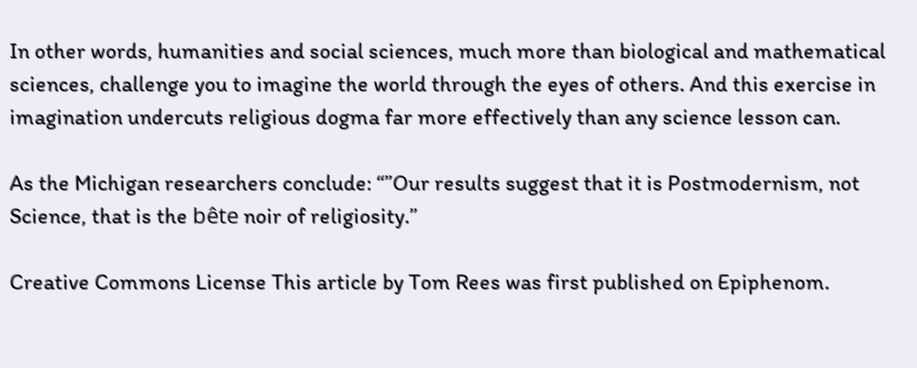In other words, humanities and social sciences, much more than biological and mathematical sciences, challenge you to imagine the world through the eyes of others. And this exercise in imagination undercuts religious dogma far more effectively than any science lesson can.

As the Michigan researchers conclude: “”Our results suggest that it is Postmodernism, not Science, that is the bête noir of religiosity.”

Creative Commons License This article by Tom Rees was first published on Epiphenom.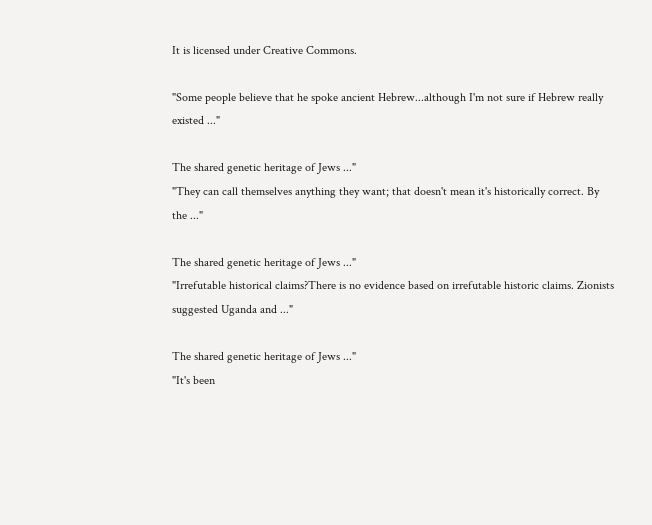It is licensed under Creative Commons.

"Some people believe that he spoke ancient Hebrew...although I'm not sure if Hebrew really existed ..."

The shared genetic heritage of Jews ..."
"They can call themselves anything they want; that doesn't mean it's historically correct. By the ..."

The shared genetic heritage of Jews ..."
"Irrefutable historical claims?There is no evidence based on irrefutable historic claims. Zionists suggested Uganda and ..."

The shared genetic heritage of Jews ..."
"It's been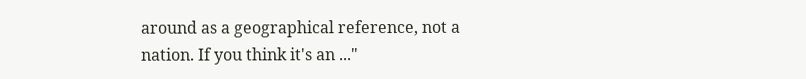around as a geographical reference, not a nation. If you think it's an ..."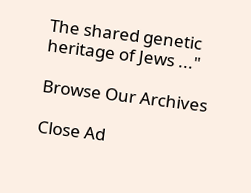The shared genetic heritage of Jews ..."

Browse Our Archives

Close Ad